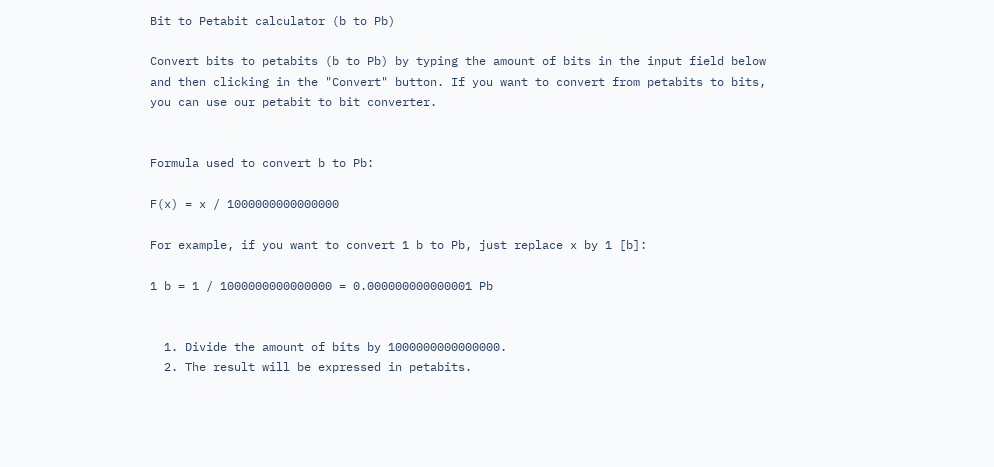Bit to Petabit calculator (b to Pb)

Convert bits to petabits (b to Pb) by typing the amount of bits in the input field below and then clicking in the "Convert" button. If you want to convert from petabits to bits, you can use our petabit to bit converter.


Formula used to convert b to Pb:

F(x) = x / 1000000000000000

For example, if you want to convert 1 b to Pb, just replace x by 1 [b]:

1 b = 1 / 1000000000000000 = 0.000000000000001 Pb


  1. Divide the amount of bits by 1000000000000000.
  2. The result will be expressed in petabits.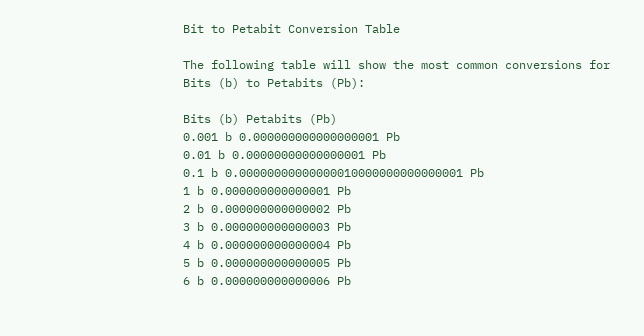Bit to Petabit Conversion Table

The following table will show the most common conversions for Bits (b) to Petabits (Pb):

Bits (b) Petabits (Pb)
0.001 b 0.000000000000000001 Pb
0.01 b 0.00000000000000001 Pb
0.1 b 0.00000000000000010000000000000001 Pb
1 b 0.000000000000001 Pb
2 b 0.000000000000002 Pb
3 b 0.000000000000003 Pb
4 b 0.000000000000004 Pb
5 b 0.000000000000005 Pb
6 b 0.000000000000006 Pb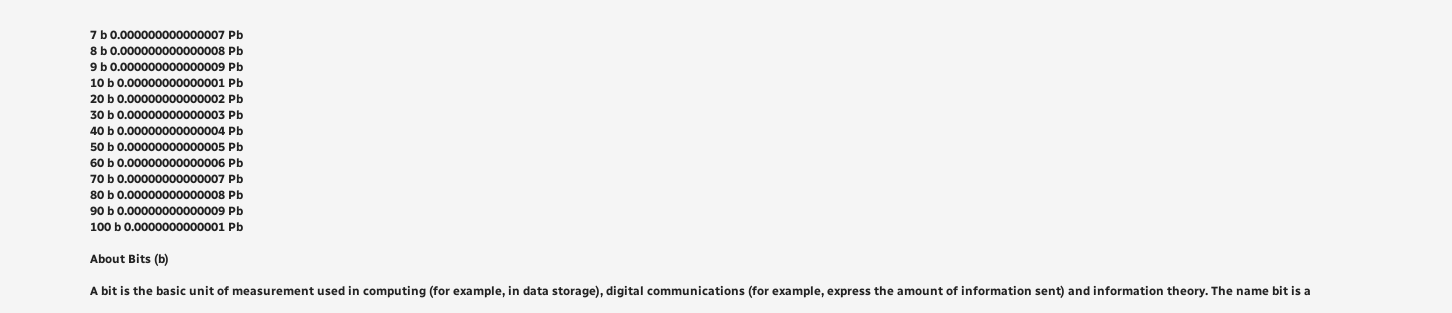7 b 0.000000000000007 Pb
8 b 0.000000000000008 Pb
9 b 0.000000000000009 Pb
10 b 0.00000000000001 Pb
20 b 0.00000000000002 Pb
30 b 0.00000000000003 Pb
40 b 0.00000000000004 Pb
50 b 0.00000000000005 Pb
60 b 0.00000000000006 Pb
70 b 0.00000000000007 Pb
80 b 0.00000000000008 Pb
90 b 0.00000000000009 Pb
100 b 0.0000000000001 Pb

About Bits (b)

A bit is the basic unit of measurement used in computing (for example, in data storage), digital communications (for example, express the amount of information sent) and information theory. The name bit is a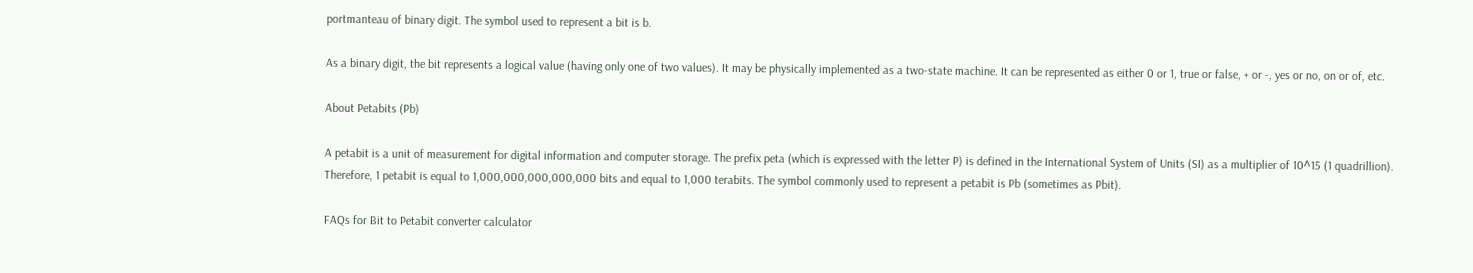portmanteau of binary digit. The symbol used to represent a bit is b.

As a binary digit, the bit represents a logical value (having only one of two values). It may be physically implemented as a two-state machine. It can be represented as either 0 or 1, true or false, + or -, yes or no, on or of, etc.

About Petabits (Pb)

A petabit is a unit of measurement for digital information and computer storage. The prefix peta (which is expressed with the letter P) is defined in the International System of Units (SI) as a multiplier of 10^15 (1 quadrillion). Therefore, 1 petabit is equal to 1,000,000,000,000,000 bits and equal to 1,000 terabits. The symbol commonly used to represent a petabit is Pb (sometimes as Pbit).

FAQs for Bit to Petabit converter calculator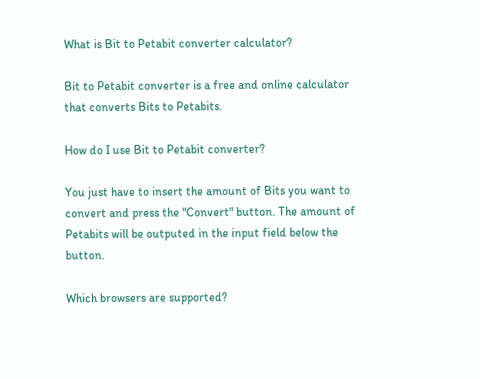What is Bit to Petabit converter calculator?

Bit to Petabit converter is a free and online calculator that converts Bits to Petabits.

How do I use Bit to Petabit converter?

You just have to insert the amount of Bits you want to convert and press the "Convert" button. The amount of Petabits will be outputed in the input field below the button.

Which browsers are supported?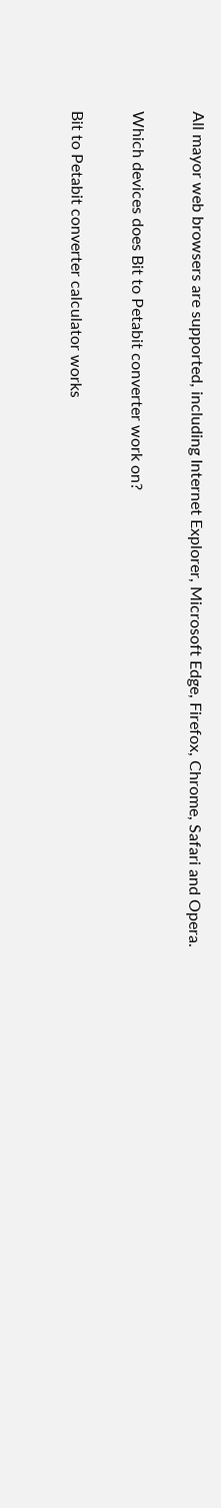All mayor web browsers are supported, including Internet Explorer, Microsoft Edge, Firefox, Chrome, Safari and Opera.

Which devices does Bit to Petabit converter work on?

Bit to Petabit converter calculator works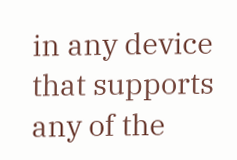in any device that supports any of the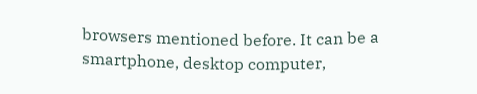browsers mentioned before. It can be a smartphone, desktop computer,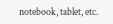notebook, tablet, etc.